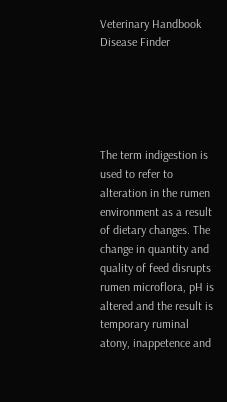Veterinary Handbook Disease Finder





The term indigestion is used to refer to alteration in the rumen environment as a result of dietary changes. The change in quantity and quality of feed disrupts rumen microflora, pH is altered and the result is temporary ruminal atony, inappetence and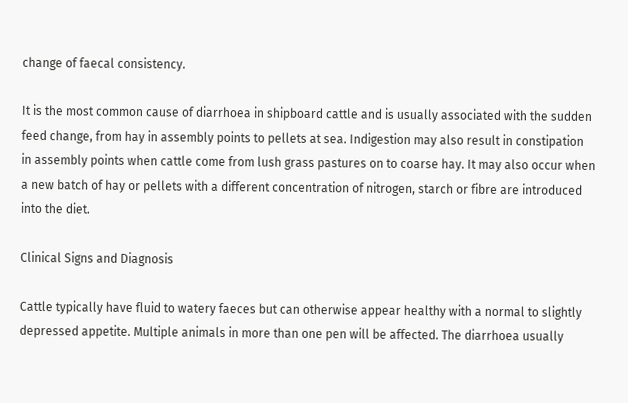change of faecal consistency.

It is the most common cause of diarrhoea in shipboard cattle and is usually associated with the sudden feed change, from hay in assembly points to pellets at sea. Indigestion may also result in constipation in assembly points when cattle come from lush grass pastures on to coarse hay. It may also occur when a new batch of hay or pellets with a different concentration of nitrogen, starch or fibre are introduced into the diet.

Clinical Signs and Diagnosis

Cattle typically have fluid to watery faeces but can otherwise appear healthy with a normal to slightly depressed appetite. Multiple animals in more than one pen will be affected. The diarrhoea usually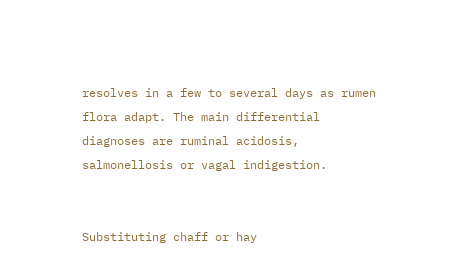resolves in a few to several days as rumen flora adapt. The main differential diagnoses are ruminal acidosis, salmonellosis or vagal indigestion.


Substituting chaff or hay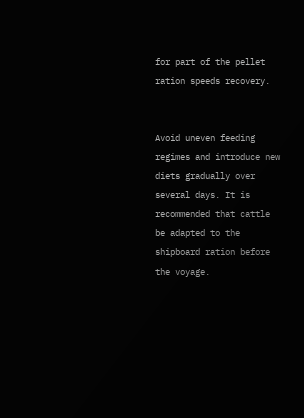for part of the pellet ration speeds recovery.


Avoid uneven feeding regimes and introduce new diets gradually over several days. It is recommended that cattle be adapted to the shipboard ration before the voyage.